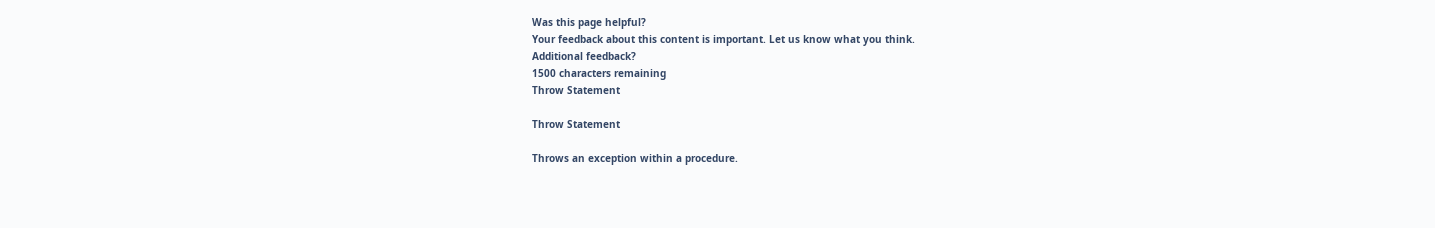Was this page helpful?
Your feedback about this content is important. Let us know what you think.
Additional feedback?
1500 characters remaining
Throw Statement

Throw Statement

Throws an exception within a procedure.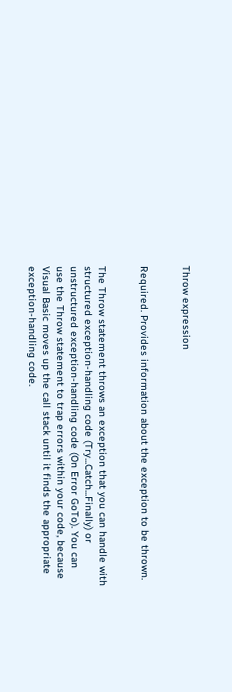Throw expression


Required. Provides information about the exception to be thrown.


The Throw statement throws an exception that you can handle with structured exception-handling code (Try...Catch...Finally) or unstructured exception-handling code (On Error GoTo). You can use the Throw statement to trap errors within your code, because Visual Basic moves up the call stack until it finds the appropriate exception-handling code.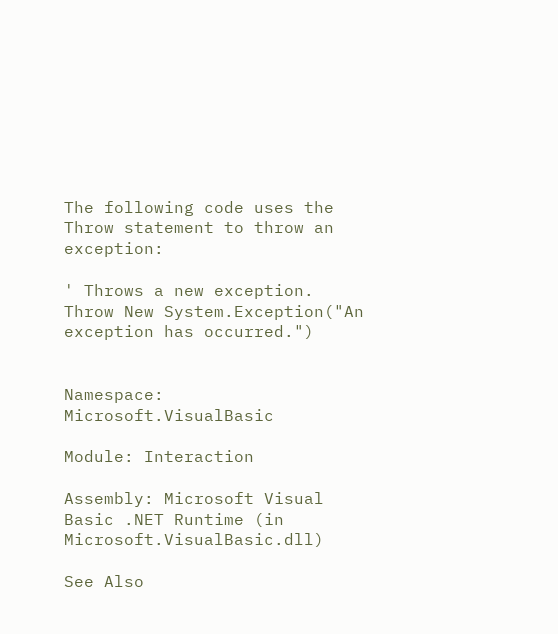The following code uses the Throw statement to throw an exception:

' Throws a new exception.
Throw New System.Exception("An exception has occurred.")


Namespace: Microsoft.VisualBasic

Module: Interaction

Assembly: Microsoft Visual Basic .NET Runtime (in Microsoft.VisualBasic.dll)

See Also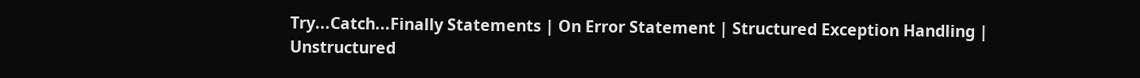Try...Catch...Finally Statements | On Error Statement | Structured Exception Handling | Unstructured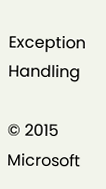Exception Handling

© 2015 Microsoft